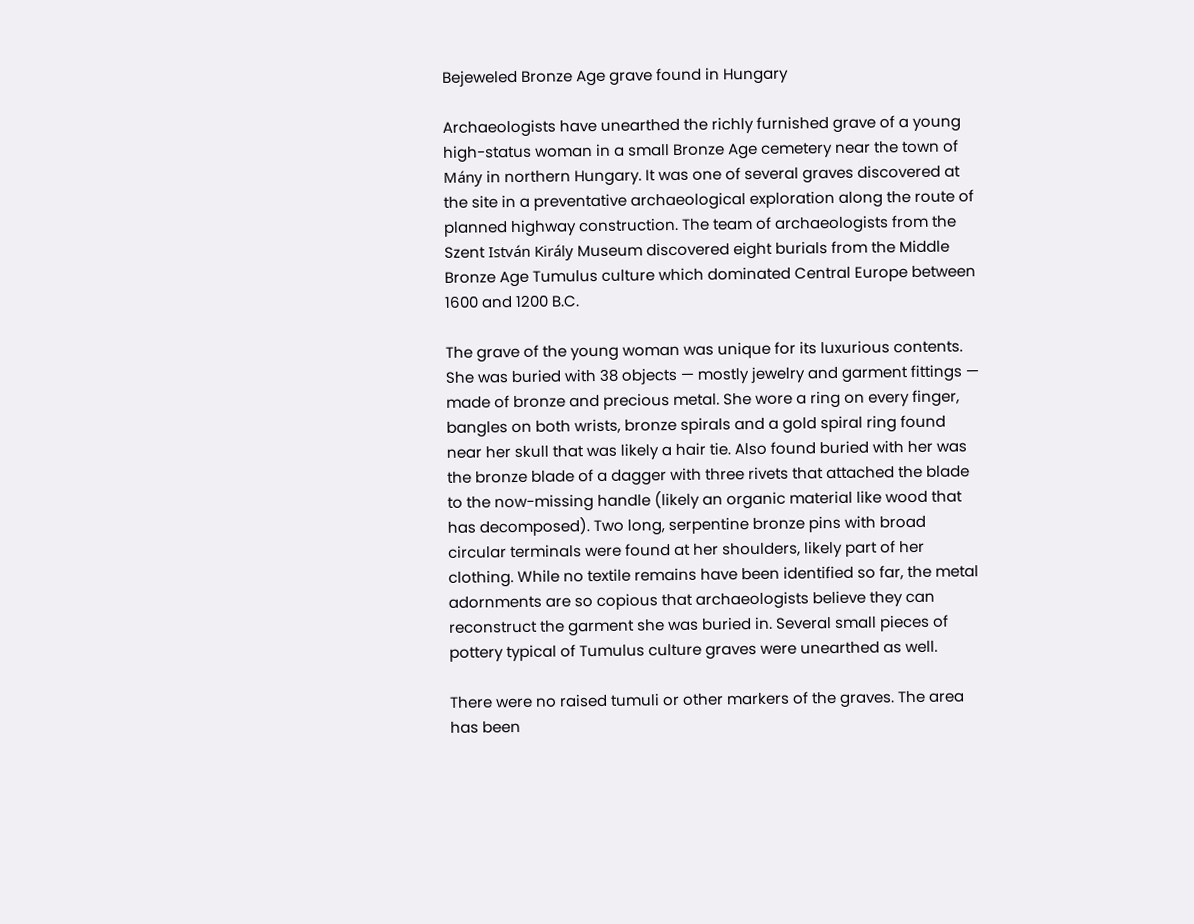Bejeweled Bronze Age grave found in Hungary

Archaeologists have unearthed the richly furnished grave of a young high-status woman in a small Bronze Age cemetery near the town of Mány in northern Hungary. It was one of several graves discovered at the site in a preventative archaeological exploration along the route of planned highway construction. The team of archaeologists from the Szent István Király Museum discovered eight burials from the Middle Bronze Age Tumulus culture which dominated Central Europe between 1600 and 1200 B.C.

The grave of the young woman was unique for its luxurious contents. She was buried with 38 objects — mostly jewelry and garment fittings — made of bronze and precious metal. She wore a ring on every finger, bangles on both wrists, bronze spirals and a gold spiral ring found near her skull that was likely a hair tie. Also found buried with her was the bronze blade of a dagger with three rivets that attached the blade to the now-missing handle (likely an organic material like wood that has decomposed). Two long, serpentine bronze pins with broad circular terminals were found at her shoulders, likely part of her clothing. While no textile remains have been identified so far, the metal adornments are so copious that archaeologists believe they can reconstruct the garment she was buried in. Several small pieces of pottery typical of Tumulus culture graves were unearthed as well.

There were no raised tumuli or other markers of the graves. The area has been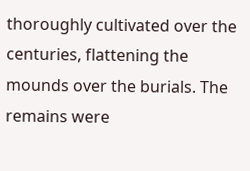thoroughly cultivated over the centuries, flattening the mounds over the burials. The remains were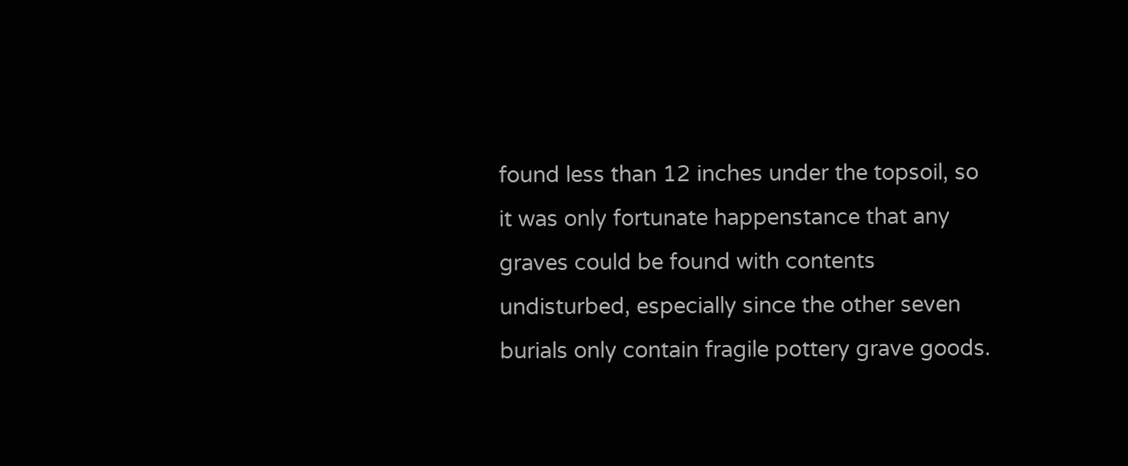found less than 12 inches under the topsoil, so it was only fortunate happenstance that any graves could be found with contents undisturbed, especially since the other seven burials only contain fragile pottery grave goods.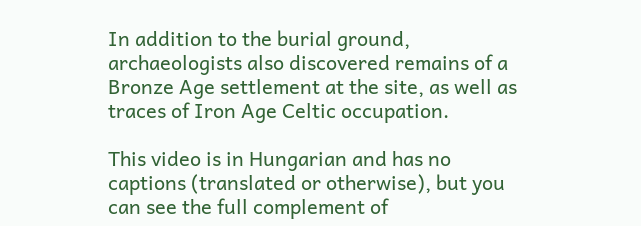In addition to the burial ground, archaeologists also discovered remains of a Bronze Age settlement at the site, as well as traces of Iron Age Celtic occupation.

This video is in Hungarian and has no captions (translated or otherwise), but you can see the full complement of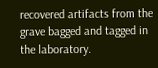recovered artifacts from the grave bagged and tagged in the laboratory.